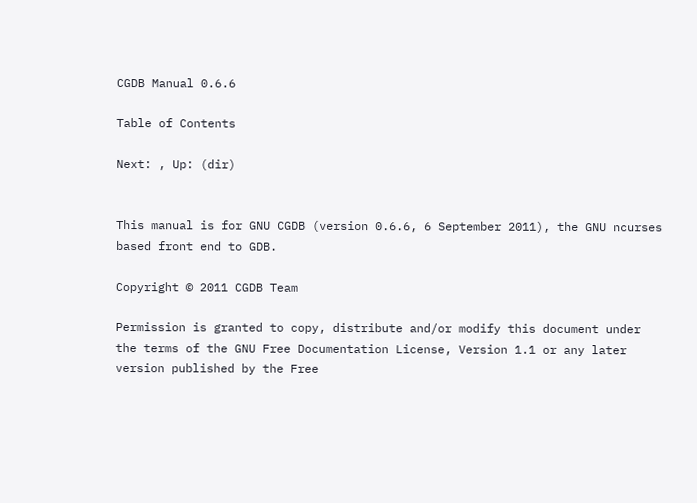CGDB Manual 0.6.6

Table of Contents

Next: , Up: (dir)


This manual is for GNU CGDB (version 0.6.6, 6 September 2011), the GNU ncurses based front end to GDB.

Copyright © 2011 CGDB Team

Permission is granted to copy, distribute and/or modify this document under the terms of the GNU Free Documentation License, Version 1.1 or any later version published by the Free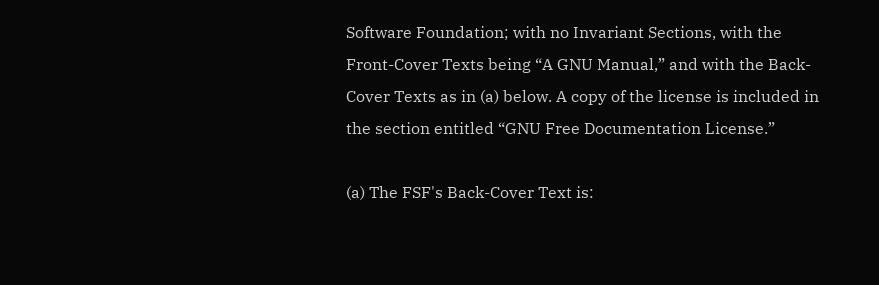Software Foundation; with no Invariant Sections, with the Front-Cover Texts being “A GNU Manual,” and with the Back-Cover Texts as in (a) below. A copy of the license is included in the section entitled “GNU Free Documentation License.”

(a) The FSF's Back-Cover Text is: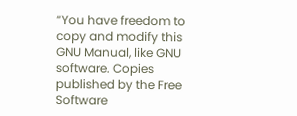“You have freedom to copy and modify this GNU Manual, like GNU software. Copies published by the Free Software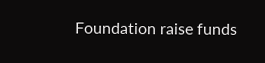Foundation raise funds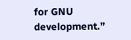for GNU development.”